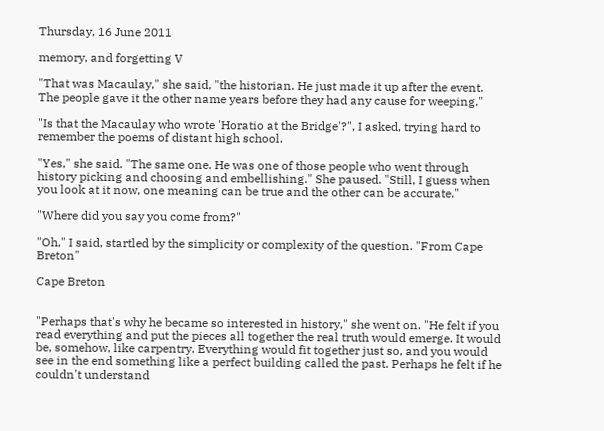Thursday, 16 June 2011

memory, and forgetting V

"That was Macaulay," she said, "the historian. He just made it up after the event. The people gave it the other name years before they had any cause for weeping."

"Is that the Macaulay who wrote 'Horatio at the Bridge'?", I asked, trying hard to remember the poems of distant high school.

"Yes," she said. "The same one. He was one of those people who went through history picking and choosing and embellishing." She paused. "Still, I guess when you look at it now, one meaning can be true and the other can be accurate."

"Where did you say you come from?"

"Oh," I said, startled by the simplicity or complexity of the question. "From Cape Breton"

Cape Breton


"Perhaps that's why he became so interested in history," she went on. "He felt if you read everything and put the pieces all together the real truth would emerge. It would be, somehow, like carpentry. Everything would fit together just so, and you would see in the end something like a perfect building called the past. Perhaps he felt if he couldn't understand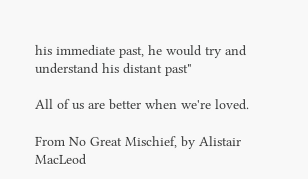his immediate past, he would try and understand his distant past"

All of us are better when we're loved.

From No Great Mischief, by Alistair MacLeod